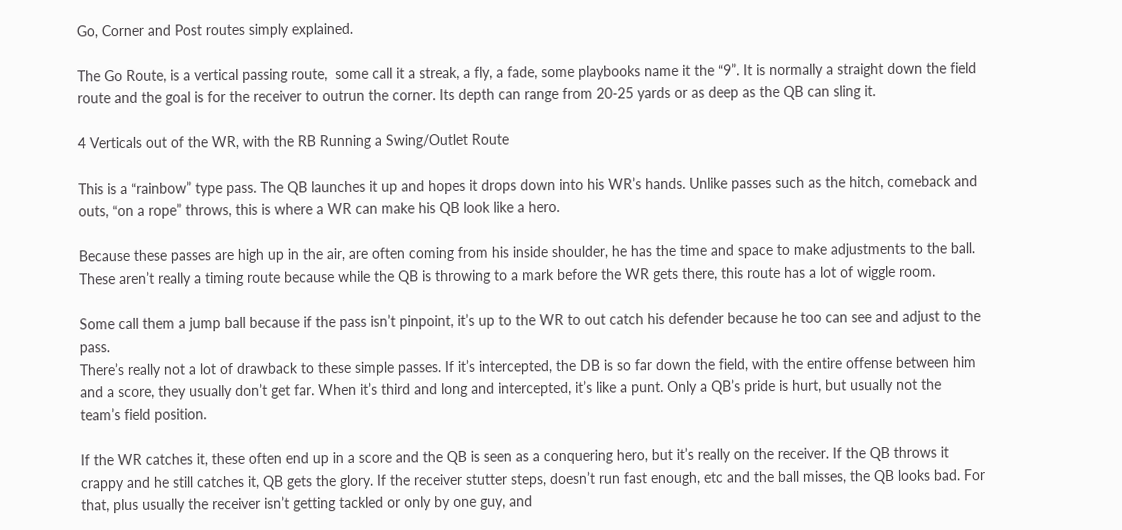Go, Corner and Post routes simply explained.

The Go Route, is a vertical passing route,  some call it a streak, a fly, a fade, some playbooks name it the “9”. It is normally a straight down the field route and the goal is for the receiver to outrun the corner. Its depth can range from 20-25 yards or as deep as the QB can sling it.

4 Verticals out of the WR, with the RB Running a Swing/Outlet Route

This is a “rainbow” type pass. The QB launches it up and hopes it drops down into his WR’s hands. Unlike passes such as the hitch, comeback and outs, “on a rope” throws, this is where a WR can make his QB look like a hero.

Because these passes are high up in the air, are often coming from his inside shoulder, he has the time and space to make adjustments to the ball.
These aren’t really a timing route because while the QB is throwing to a mark before the WR gets there, this route has a lot of wiggle room.

Some call them a jump ball because if the pass isn’t pinpoint, it’s up to the WR to out catch his defender because he too can see and adjust to the pass.
There’s really not a lot of drawback to these simple passes. If it’s intercepted, the DB is so far down the field, with the entire offense between him and a score, they usually don’t get far. When it’s third and long and intercepted, it’s like a punt. Only a QB’s pride is hurt, but usually not the team’s field position.

If the WR catches it, these often end up in a score and the QB is seen as a conquering hero, but it’s really on the receiver. If the QB throws it crappy and he still catches it, QB gets the glory. If the receiver stutter steps, doesn’t run fast enough, etc and the ball misses, the QB looks bad. For that, plus usually the receiver isn’t getting tackled or only by one guy, and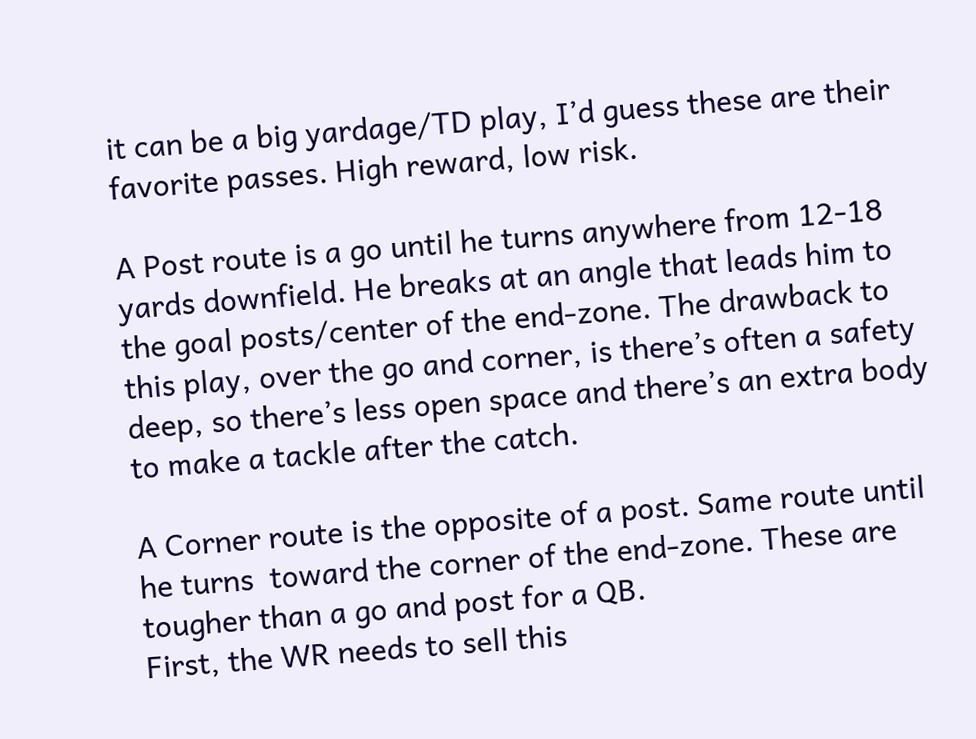it can be a big yardage/TD play, I’d guess these are their favorite passes. High reward, low risk.

A Post route is a go until he turns anywhere from 12-18 yards downfield. He breaks at an angle that leads him to the goal posts/center of the end-zone. The drawback to this play, over the go and corner, is there’s often a safety deep, so there’s less open space and there’s an extra body to make a tackle after the catch.

A Corner route is the opposite of a post. Same route until he turns  toward the corner of the end-zone. These are tougher than a go and post for a QB.
First, the WR needs to sell this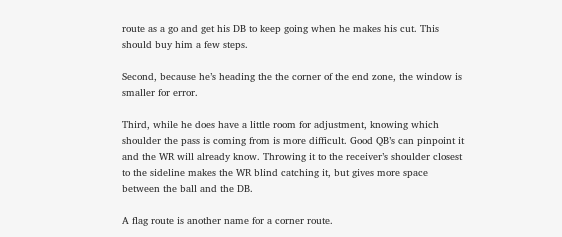route as a go and get his DB to keep going when he makes his cut. This should buy him a few steps.

Second, because he’s heading the the corner of the end zone, the window is smaller for error.

Third, while he does have a little room for adjustment, knowing which shoulder the pass is coming from is more difficult. Good QB’s can pinpoint it and the WR will already know. Throwing it to the receiver’s shoulder closest to the sideline makes the WR blind catching it, but gives more space between the ball and the DB.

A flag route is another name for a corner route.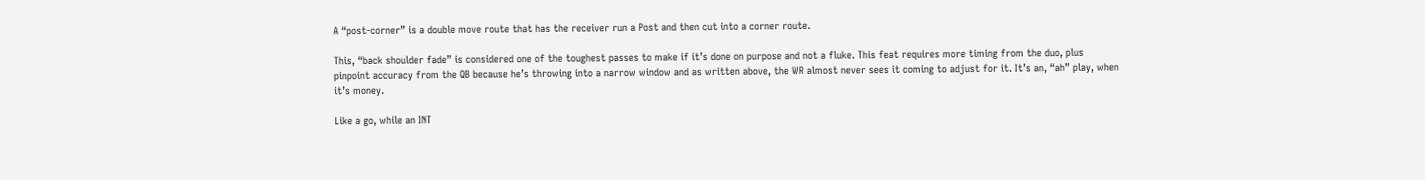A “post-corner” is a double move route that has the receiver run a Post and then cut into a corner route.

This, “back shoulder fade” is considered one of the toughest passes to make if it’s done on purpose and not a fluke. This feat requires more timing from the duo, plus pinpoint accuracy from the QB because he’s throwing into a narrow window and as written above, the WR almost never sees it coming to adjust for it. It’s an, “ah” play, when it’s money.

Like a go, while an INT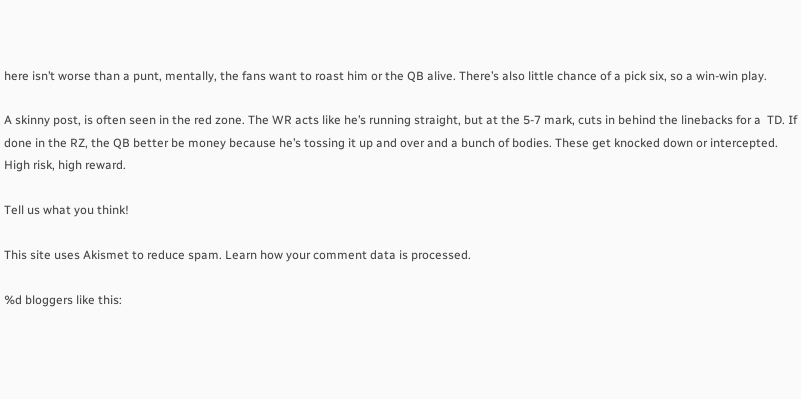here isn’t worse than a punt, mentally, the fans want to roast him or the QB alive. There’s also little chance of a pick six, so a win-win play.

A skinny post, is often seen in the red zone. The WR acts like he’s running straight, but at the 5-7 mark, cuts in behind the linebacks for a  TD. If done in the RZ, the QB better be money because he’s tossing it up and over and a bunch of bodies. These get knocked down or intercepted. High risk, high reward.

Tell us what you think!

This site uses Akismet to reduce spam. Learn how your comment data is processed.

%d bloggers like this: